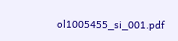ol1005455_si_001.pdf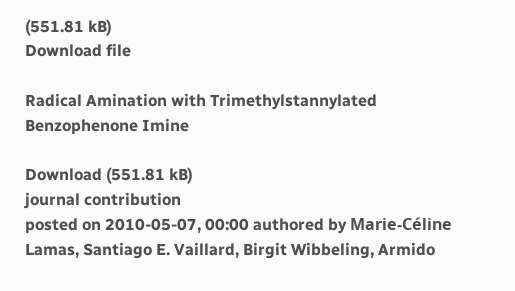(551.81 kB)
Download file

Radical Amination with Trimethylstannylated Benzophenone Imine

Download (551.81 kB)
journal contribution
posted on 2010-05-07, 00:00 authored by Marie-Céline Lamas, Santiago E. Vaillard, Birgit Wibbeling, Armido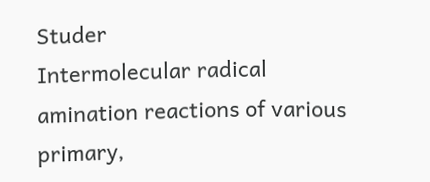Studer
Intermolecular radical amination reactions of various primary,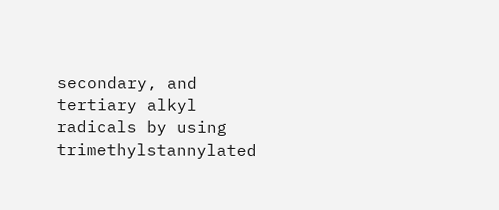secondary, and tertiary alkyl radicals by using trimethylstannylated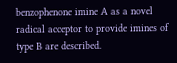benzophenone imine A as a novel radical acceptor to provide imines of type B are described.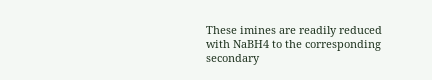These imines are readily reduced with NaBH4 to the corresponding secondary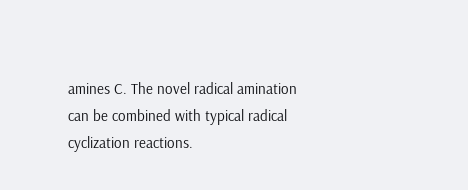amines C. The novel radical amination can be combined with typical radical cyclization reactions.